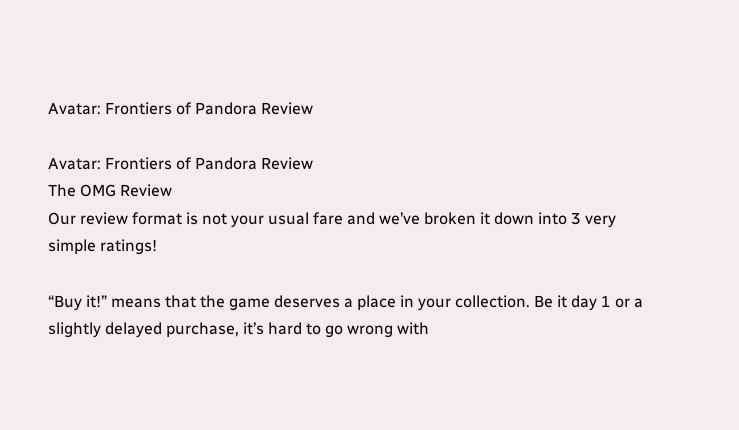Avatar: Frontiers of Pandora Review

Avatar: Frontiers of Pandora Review
The OMG Review
Our review format is not your usual fare and we’ve broken it down into 3 very simple ratings!

“Buy it!” means that the game deserves a place in your collection. Be it day 1 or a slightly delayed purchase, it’s hard to go wrong with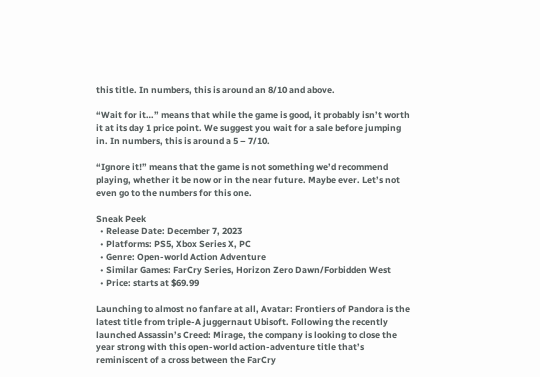this title. In numbers, this is around an 8/10 and above.

“Wait for it…” means that while the game is good, it probably isn’t worth it at its day 1 price point. We suggest you wait for a sale before jumping in. In numbers, this is around a 5 – 7/10.

“Ignore it!” means that the game is not something we’d recommend playing, whether it be now or in the near future. Maybe ever. Let’s not even go to the numbers for this one.

Sneak Peek
  • Release Date: December 7, 2023
  • Platforms: PS5, Xbox Series X, PC
  • Genre: Open-world Action Adventure
  • Similar Games: FarCry Series, Horizon Zero Dawn/Forbidden West
  • Price: starts at $69.99

Launching to almost no fanfare at all, Avatar: Frontiers of Pandora is the latest title from triple-A juggernaut Ubisoft. Following the recently launched Assassin’s Creed: Mirage, the company is looking to close the year strong with this open-world action-adventure title that’s reminiscent of a cross between the FarCry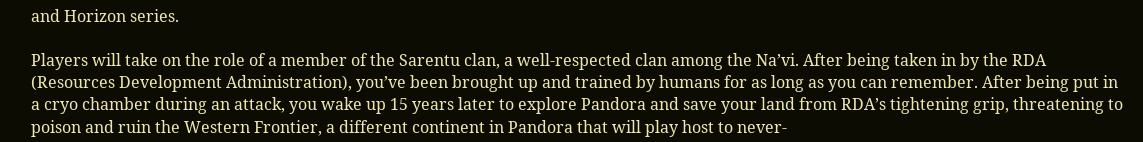and Horizon series.

Players will take on the role of a member of the Sarentu clan, a well-respected clan among the Na’vi. After being taken in by the RDA (Resources Development Administration), you’ve been brought up and trained by humans for as long as you can remember. After being put in a cryo chamber during an attack, you wake up 15 years later to explore Pandora and save your land from RDA’s tightening grip, threatening to poison and ruin the Western Frontier, a different continent in Pandora that will play host to never-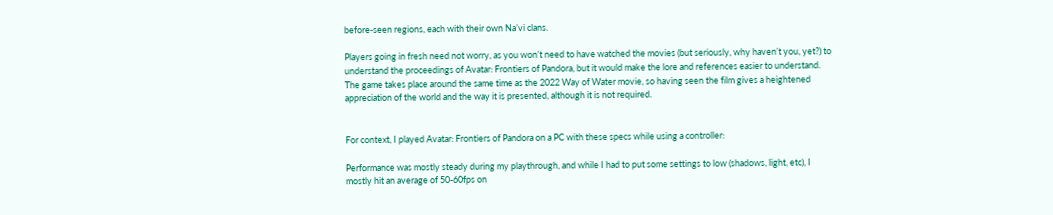before-seen regions, each with their own Na’vi clans.

Players going in fresh need not worry, as you won’t need to have watched the movies (but seriously, why haven’t you, yet?) to understand the proceedings of Avatar: Frontiers of Pandora, but it would make the lore and references easier to understand. The game takes place around the same time as the 2022 Way of Water movie, so having seen the film gives a heightened appreciation of the world and the way it is presented, although it is not required.


For context, I played Avatar: Frontiers of Pandora on a PC with these specs while using a controller:

Performance was mostly steady during my playthrough, and while I had to put some settings to low (shadows, light, etc), I mostly hit an average of 50-60fps on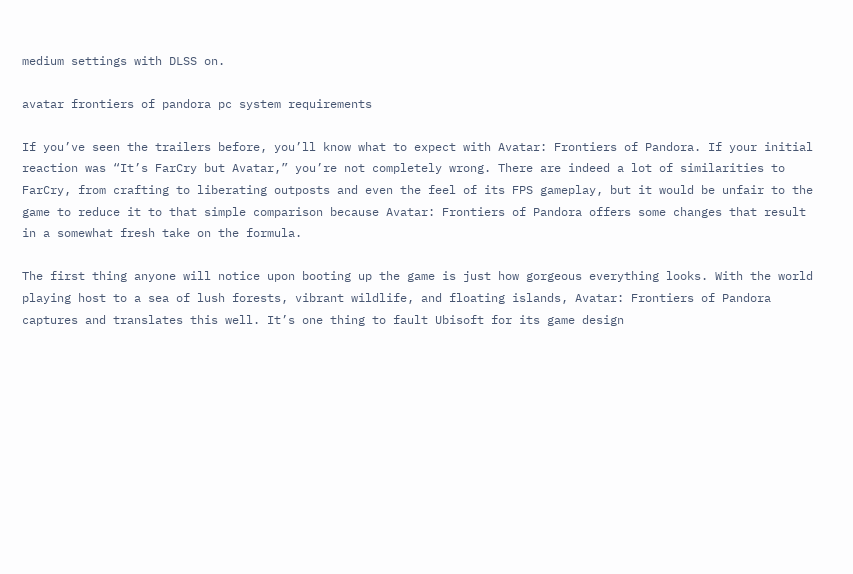medium settings with DLSS on.

avatar frontiers of pandora pc system requirements

If you’ve seen the trailers before, you’ll know what to expect with Avatar: Frontiers of Pandora. If your initial reaction was “It’s FarCry but Avatar,” you’re not completely wrong. There are indeed a lot of similarities to FarCry, from crafting to liberating outposts and even the feel of its FPS gameplay, but it would be unfair to the game to reduce it to that simple comparison because Avatar: Frontiers of Pandora offers some changes that result in a somewhat fresh take on the formula.

The first thing anyone will notice upon booting up the game is just how gorgeous everything looks. With the world playing host to a sea of lush forests, vibrant wildlife, and floating islands, Avatar: Frontiers of Pandora captures and translates this well. It’s one thing to fault Ubisoft for its game design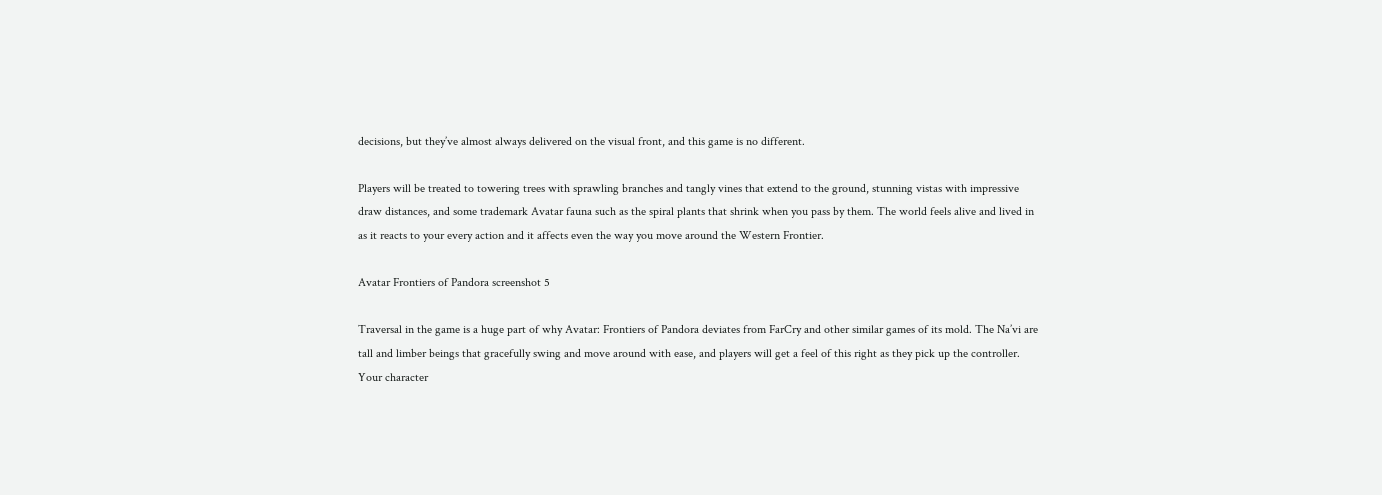decisions, but they’ve almost always delivered on the visual front, and this game is no different.

Players will be treated to towering trees with sprawling branches and tangly vines that extend to the ground, stunning vistas with impressive draw distances, and some trademark Avatar fauna such as the spiral plants that shrink when you pass by them. The world feels alive and lived in as it reacts to your every action and it affects even the way you move around the Western Frontier.

Avatar Frontiers of Pandora screenshot 5

Traversal in the game is a huge part of why Avatar: Frontiers of Pandora deviates from FarCry and other similar games of its mold. The Na’vi are tall and limber beings that gracefully swing and move around with ease, and players will get a feel of this right as they pick up the controller. Your character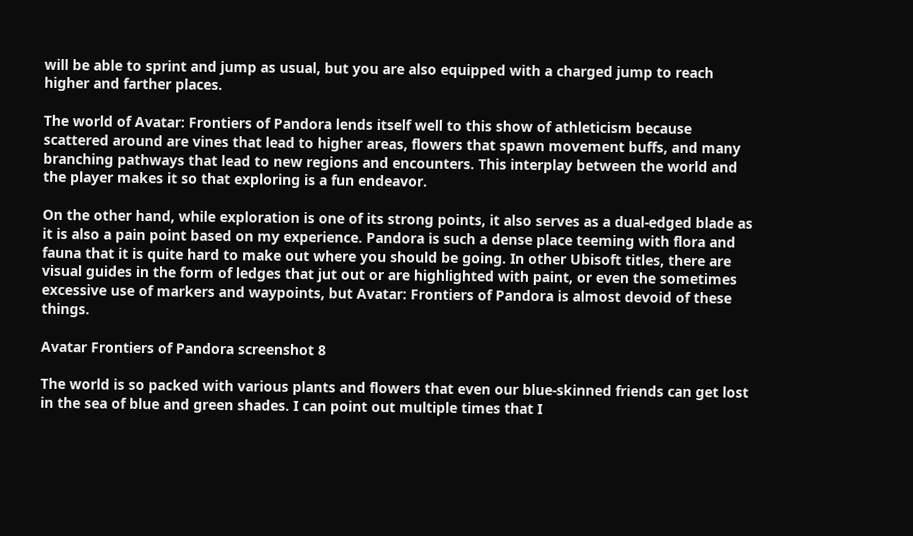will be able to sprint and jump as usual, but you are also equipped with a charged jump to reach higher and farther places.

The world of Avatar: Frontiers of Pandora lends itself well to this show of athleticism because scattered around are vines that lead to higher areas, flowers that spawn movement buffs, and many branching pathways that lead to new regions and encounters. This interplay between the world and the player makes it so that exploring is a fun endeavor.

On the other hand, while exploration is one of its strong points, it also serves as a dual-edged blade as it is also a pain point based on my experience. Pandora is such a dense place teeming with flora and fauna that it is quite hard to make out where you should be going. In other Ubisoft titles, there are visual guides in the form of ledges that jut out or are highlighted with paint, or even the sometimes excessive use of markers and waypoints, but Avatar: Frontiers of Pandora is almost devoid of these things.

Avatar Frontiers of Pandora screenshot 8

The world is so packed with various plants and flowers that even our blue-skinned friends can get lost in the sea of blue and green shades. I can point out multiple times that I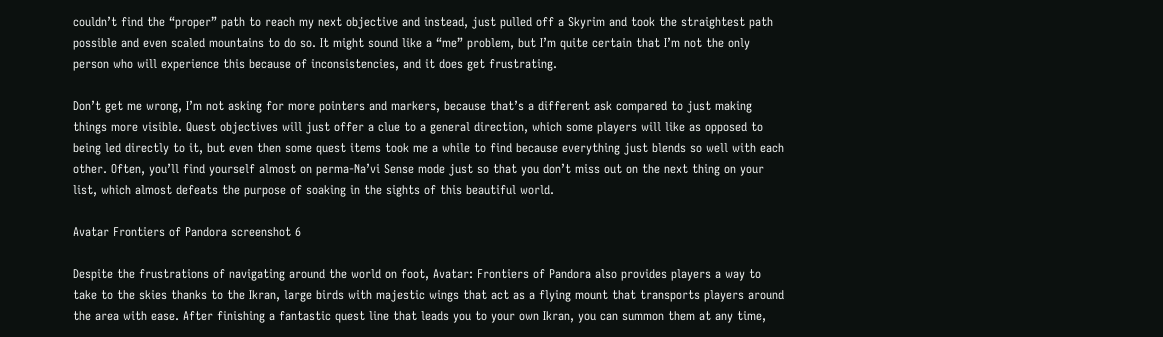couldn’t find the “proper” path to reach my next objective and instead, just pulled off a Skyrim and took the straightest path possible and even scaled mountains to do so. It might sound like a “me” problem, but I’m quite certain that I’m not the only person who will experience this because of inconsistencies, and it does get frustrating.

Don’t get me wrong, I’m not asking for more pointers and markers, because that’s a different ask compared to just making things more visible. Quest objectives will just offer a clue to a general direction, which some players will like as opposed to being led directly to it, but even then some quest items took me a while to find because everything just blends so well with each other. Often, you’ll find yourself almost on perma-Na’vi Sense mode just so that you don’t miss out on the next thing on your list, which almost defeats the purpose of soaking in the sights of this beautiful world.

Avatar Frontiers of Pandora screenshot 6

Despite the frustrations of navigating around the world on foot, Avatar: Frontiers of Pandora also provides players a way to take to the skies thanks to the Ikran, large birds with majestic wings that act as a flying mount that transports players around the area with ease. After finishing a fantastic quest line that leads you to your own Ikran, you can summon them at any time,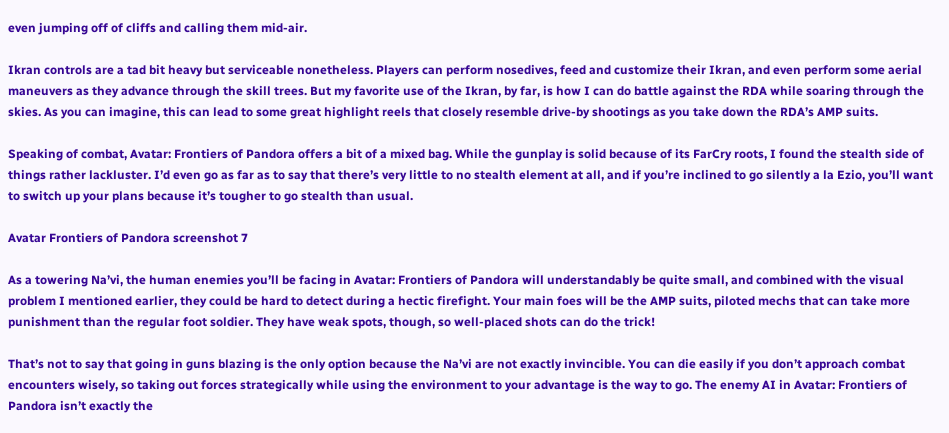even jumping off of cliffs and calling them mid-air.

Ikran controls are a tad bit heavy but serviceable nonetheless. Players can perform nosedives, feed and customize their Ikran, and even perform some aerial maneuvers as they advance through the skill trees. But my favorite use of the Ikran, by far, is how I can do battle against the RDA while soaring through the skies. As you can imagine, this can lead to some great highlight reels that closely resemble drive-by shootings as you take down the RDA’s AMP suits.

Speaking of combat, Avatar: Frontiers of Pandora offers a bit of a mixed bag. While the gunplay is solid because of its FarCry roots, I found the stealth side of things rather lackluster. I’d even go as far as to say that there’s very little to no stealth element at all, and if you’re inclined to go silently a la Ezio, you’ll want to switch up your plans because it’s tougher to go stealth than usual.

Avatar Frontiers of Pandora screenshot 7

As a towering Na’vi, the human enemies you’ll be facing in Avatar: Frontiers of Pandora will understandably be quite small, and combined with the visual problem I mentioned earlier, they could be hard to detect during a hectic firefight. Your main foes will be the AMP suits, piloted mechs that can take more punishment than the regular foot soldier. They have weak spots, though, so well-placed shots can do the trick!

That’s not to say that going in guns blazing is the only option because the Na’vi are not exactly invincible. You can die easily if you don’t approach combat encounters wisely, so taking out forces strategically while using the environment to your advantage is the way to go. The enemy AI in Avatar: Frontiers of Pandora isn’t exactly the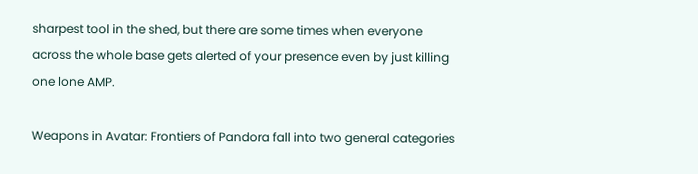sharpest tool in the shed, but there are some times when everyone across the whole base gets alerted of your presence even by just killing one lone AMP.

Weapons in Avatar: Frontiers of Pandora fall into two general categories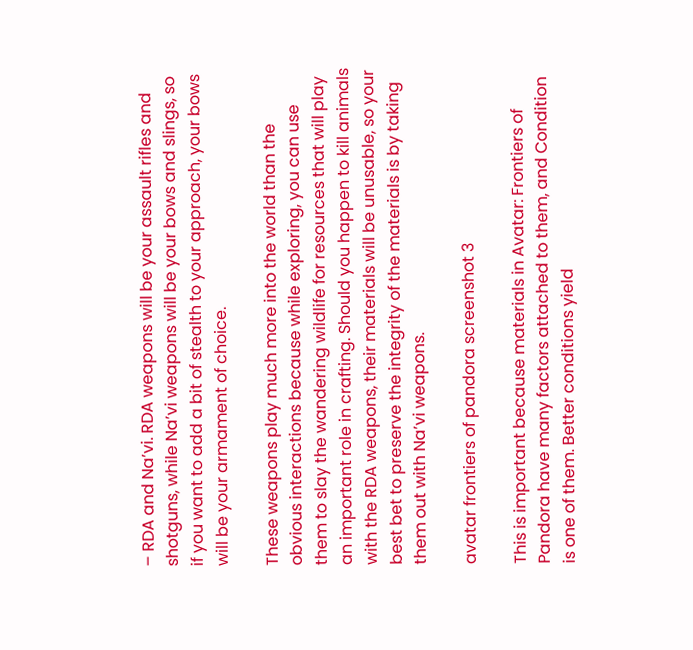– RDA and Na’vi. RDA weapons will be your assault rifles and shotguns, while Na’vi weapons will be your bows and slings, so if you want to add a bit of stealth to your approach, your bows will be your armament of choice.

These weapons play much more into the world than the obvious interactions because while exploring, you can use them to slay the wandering wildlife for resources that will play an important role in crafting. Should you happen to kill animals with the RDA weapons, their materials will be unusable, so your best bet to preserve the integrity of the materials is by taking them out with Na’vi weapons.

avatar frontiers of pandora screenshot 3

This is important because materials in Avatar: Frontiers of Pandora have many factors attached to them, and Condition is one of them. Better conditions yield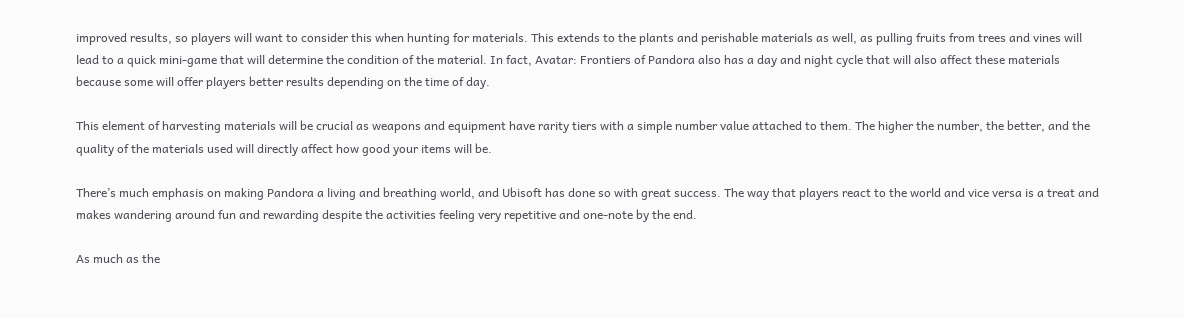improved results, so players will want to consider this when hunting for materials. This extends to the plants and perishable materials as well, as pulling fruits from trees and vines will lead to a quick mini-game that will determine the condition of the material. In fact, Avatar: Frontiers of Pandora also has a day and night cycle that will also affect these materials because some will offer players better results depending on the time of day.

This element of harvesting materials will be crucial as weapons and equipment have rarity tiers with a simple number value attached to them. The higher the number, the better, and the quality of the materials used will directly affect how good your items will be.

There’s much emphasis on making Pandora a living and breathing world, and Ubisoft has done so with great success. The way that players react to the world and vice versa is a treat and makes wandering around fun and rewarding despite the activities feeling very repetitive and one-note by the end.

As much as the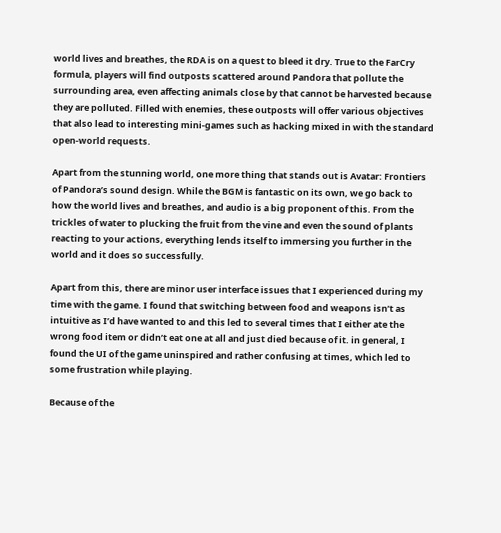world lives and breathes, the RDA is on a quest to bleed it dry. True to the FarCry formula, players will find outposts scattered around Pandora that pollute the surrounding area, even affecting animals close by that cannot be harvested because they are polluted. Filled with enemies, these outposts will offer various objectives that also lead to interesting mini-games such as hacking mixed in with the standard open-world requests.

Apart from the stunning world, one more thing that stands out is Avatar: Frontiers of Pandora’s sound design. While the BGM is fantastic on its own, we go back to how the world lives and breathes, and audio is a big proponent of this. From the trickles of water to plucking the fruit from the vine and even the sound of plants reacting to your actions, everything lends itself to immersing you further in the world and it does so successfully.

Apart from this, there are minor user interface issues that I experienced during my time with the game. I found that switching between food and weapons isn’t as intuitive as I’d have wanted to and this led to several times that I either ate the wrong food item or didn’t eat one at all and just died because of it. in general, I found the UI of the game uninspired and rather confusing at times, which led to some frustration while playing.

Because of the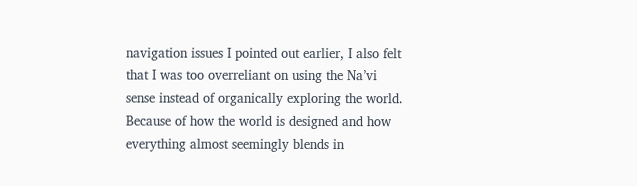navigation issues I pointed out earlier, I also felt that I was too overreliant on using the Na’vi sense instead of organically exploring the world. Because of how the world is designed and how everything almost seemingly blends in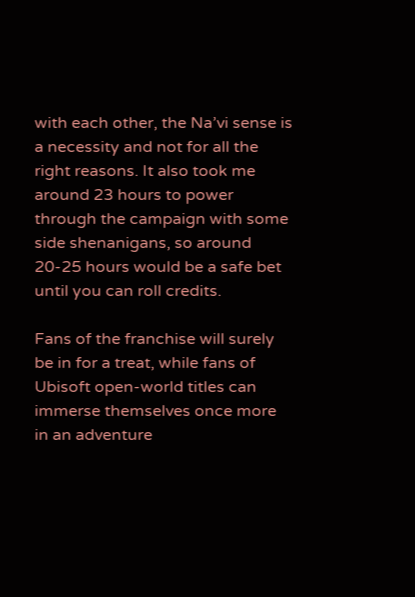with each other, the Na’vi sense is a necessity and not for all the right reasons. It also took me around 23 hours to power through the campaign with some side shenanigans, so around 20-25 hours would be a safe bet until you can roll credits.

Fans of the franchise will surely be in for a treat, while fans of Ubisoft open-world titles can immerse themselves once more in an adventure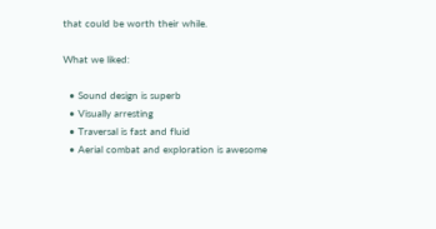that could be worth their while.

What we liked:

  • Sound design is superb
  • Visually arresting
  • Traversal is fast and fluid
  • Aerial combat and exploration is awesome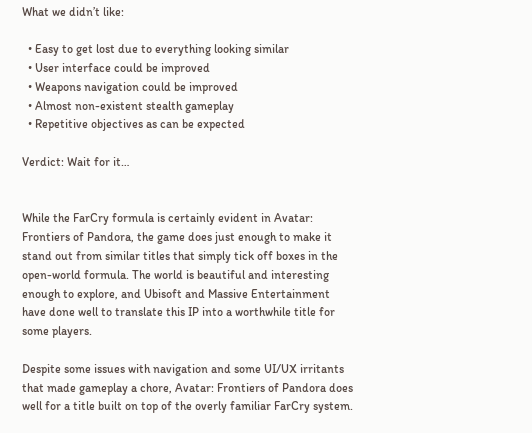What we didn’t like:

  • Easy to get lost due to everything looking similar
  • User interface could be improved
  • Weapons navigation could be improved
  • Almost non-existent stealth gameplay
  • Repetitive objectives as can be expected

Verdict: Wait for it…


While the FarCry formula is certainly evident in Avatar: Frontiers of Pandora, the game does just enough to make it stand out from similar titles that simply tick off boxes in the open-world formula. The world is beautiful and interesting enough to explore, and Ubisoft and Massive Entertainment have done well to translate this IP into a worthwhile title for some players.

Despite some issues with navigation and some UI/UX irritants that made gameplay a chore, Avatar: Frontiers of Pandora does well for a title built on top of the overly familiar FarCry system.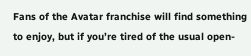Fans of the Avatar franchise will find something to enjoy, but if you’re tired of the usual open-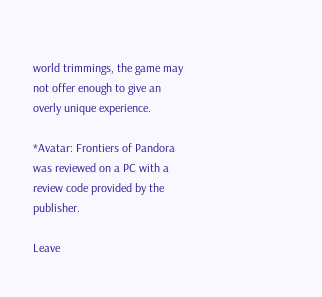world trimmings, the game may not offer enough to give an overly unique experience.

*Avatar: Frontiers of Pandora was reviewed on a PC with a review code provided by the publisher.

Leave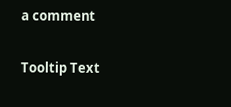a comment

Tooltip Text